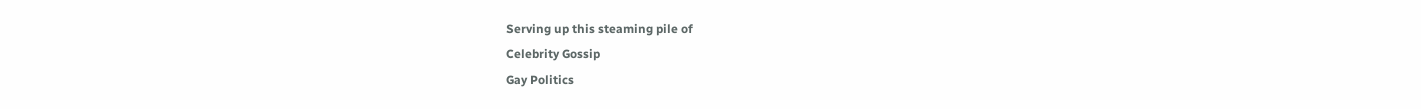Serving up this steaming pile of
Celebrity Gossip
Gay Politics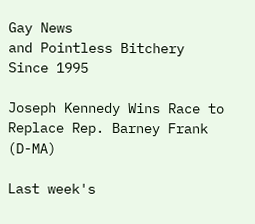Gay News
and Pointless Bitchery
Since 1995

Joseph Kennedy Wins Race to Replace Rep. Barney Frank (D-MA)

Last week's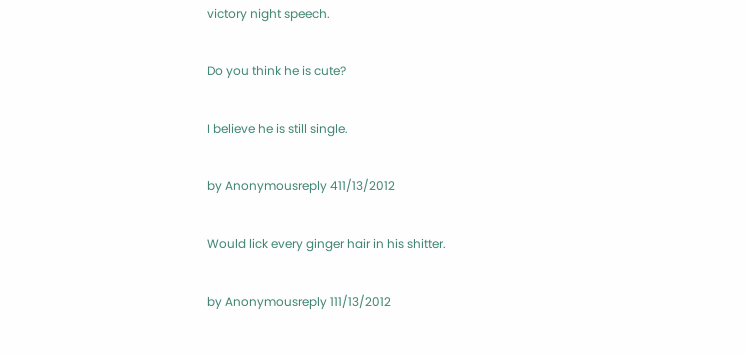victory night speech.

Do you think he is cute?

I believe he is still single.

by Anonymousreply 411/13/2012

Would lick every ginger hair in his shitter.

by Anonymousreply 111/13/2012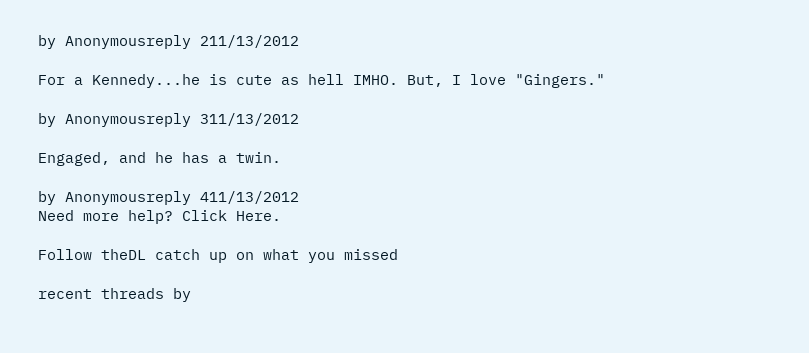by Anonymousreply 211/13/2012

For a Kennedy...he is cute as hell IMHO. But, I love "Gingers."

by Anonymousreply 311/13/2012

Engaged, and he has a twin.

by Anonymousreply 411/13/2012
Need more help? Click Here.

Follow theDL catch up on what you missed

recent threads by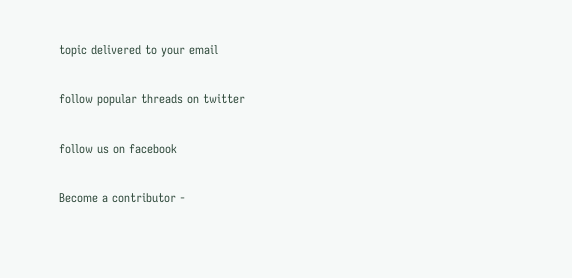topic delivered to your email

follow popular threads on twitter

follow us on facebook

Become a contributor -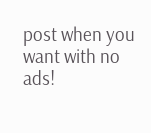post when you want with no ads!